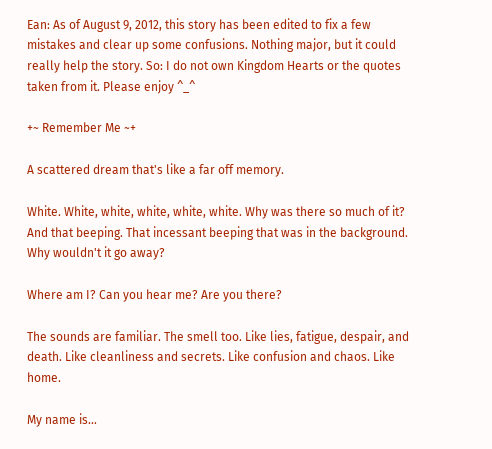Ean: As of August 9, 2012, this story has been edited to fix a few mistakes and clear up some confusions. Nothing major, but it could really help the story. So: I do not own Kingdom Hearts or the quotes taken from it. Please enjoy ^_^

+~ Remember Me ~+

A scattered dream that's like a far off memory.

White. White, white, white, white, white. Why was there so much of it? And that beeping. That incessant beeping that was in the background. Why wouldn't it go away?

Where am I? Can you hear me? Are you there?

The sounds are familiar. The smell too. Like lies, fatigue, despair, and death. Like cleanliness and secrets. Like confusion and chaos. Like home.

My name is…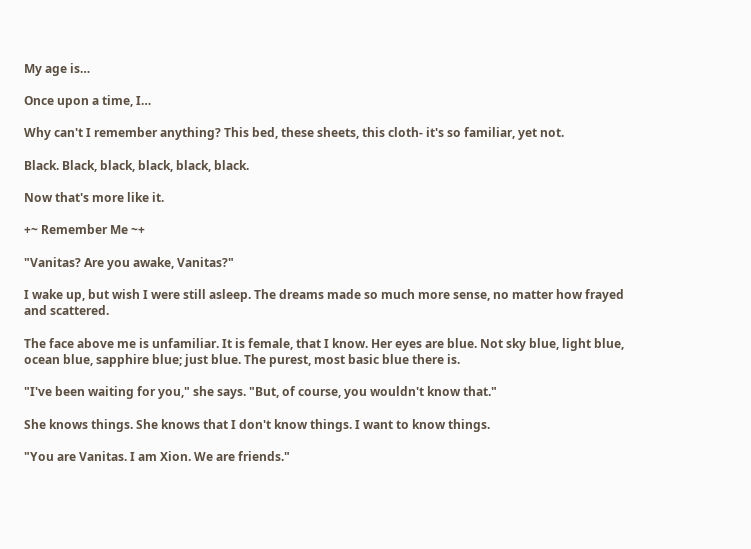My age is…

Once upon a time, I…

Why can't I remember anything? This bed, these sheets, this cloth- it's so familiar, yet not.

Black. Black, black, black, black, black.

Now that's more like it.

+~ Remember Me ~+

"Vanitas? Are you awake, Vanitas?"

I wake up, but wish I were still asleep. The dreams made so much more sense, no matter how frayed and scattered.

The face above me is unfamiliar. It is female, that I know. Her eyes are blue. Not sky blue, light blue, ocean blue, sapphire blue; just blue. The purest, most basic blue there is.

"I've been waiting for you," she says. "But, of course, you wouldn't know that."

She knows things. She knows that I don't know things. I want to know things.

"You are Vanitas. I am Xion. We are friends."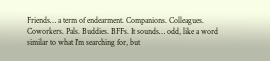Friends… a term of endearment. Companions. Colleagues. Coworkers. Pals. Buddies. BFFs. It sounds… odd, like a word similar to what I'm searching for, but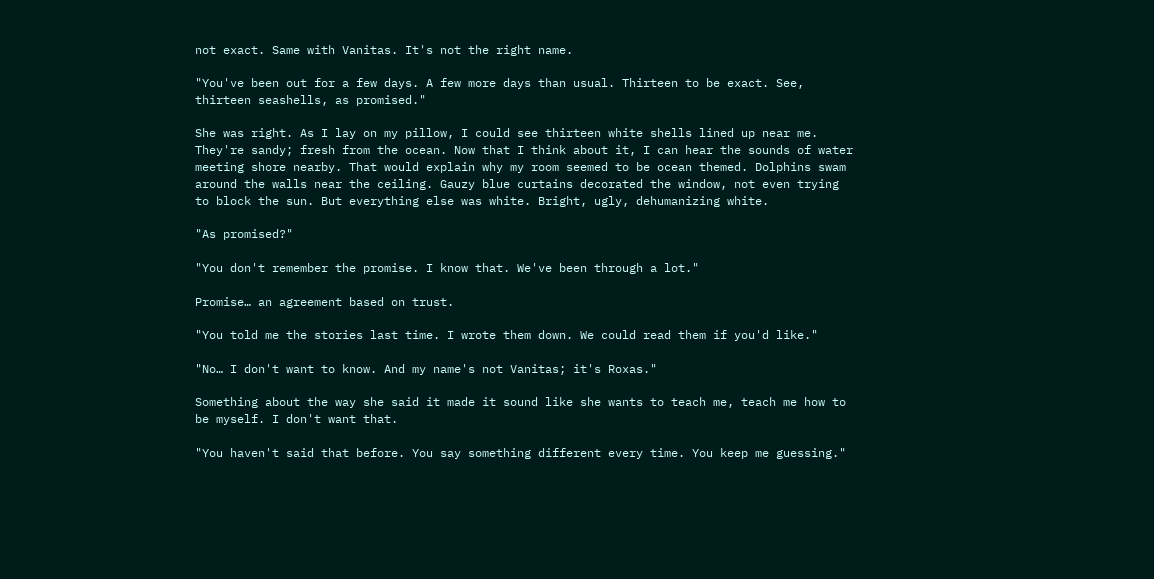not exact. Same with Vanitas. It's not the right name.

"You've been out for a few days. A few more days than usual. Thirteen to be exact. See, thirteen seashells, as promised."

She was right. As I lay on my pillow, I could see thirteen white shells lined up near me. They're sandy; fresh from the ocean. Now that I think about it, I can hear the sounds of water meeting shore nearby. That would explain why my room seemed to be ocean themed. Dolphins swam around the walls near the ceiling. Gauzy blue curtains decorated the window, not even trying to block the sun. But everything else was white. Bright, ugly, dehumanizing white.

"As promised?"

"You don't remember the promise. I know that. We've been through a lot."

Promise… an agreement based on trust.

"You told me the stories last time. I wrote them down. We could read them if you'd like."

"No… I don't want to know. And my name's not Vanitas; it's Roxas."

Something about the way she said it made it sound like she wants to teach me, teach me how to be myself. I don't want that.

"You haven't said that before. You say something different every time. You keep me guessing."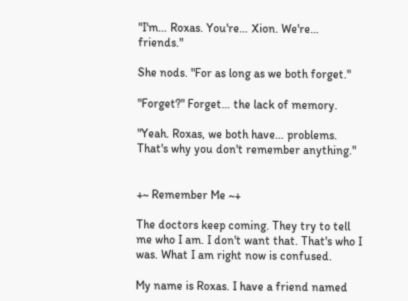"I'm… Roxas. You're… Xion. We're… friends."

She nods. "For as long as we both forget."

"Forget?" Forget… the lack of memory.

"Yeah. Roxas, we both have… problems. That's why you don't remember anything."


+~ Remember Me ~+

The doctors keep coming. They try to tell me who I am. I don't want that. That's who I was. What I am right now is confused.

My name is Roxas. I have a friend named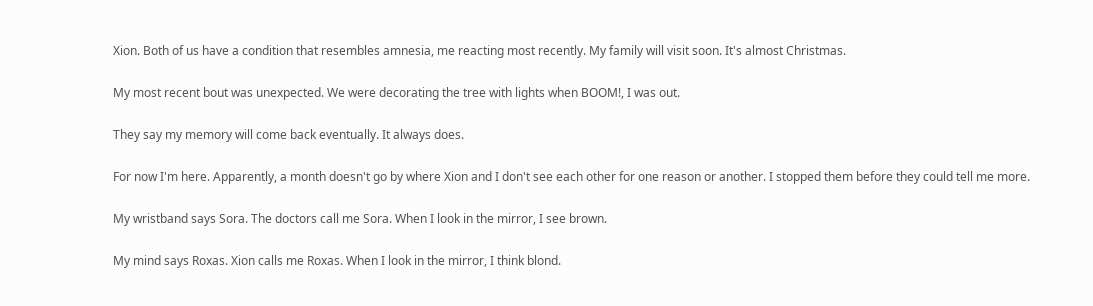Xion. Both of us have a condition that resembles amnesia, me reacting most recently. My family will visit soon. It's almost Christmas.

My most recent bout was unexpected. We were decorating the tree with lights when BOOM!, I was out.

They say my memory will come back eventually. It always does.

For now I'm here. Apparently, a month doesn't go by where Xion and I don't see each other for one reason or another. I stopped them before they could tell me more.

My wristband says Sora. The doctors call me Sora. When I look in the mirror, I see brown.

My mind says Roxas. Xion calls me Roxas. When I look in the mirror, I think blond.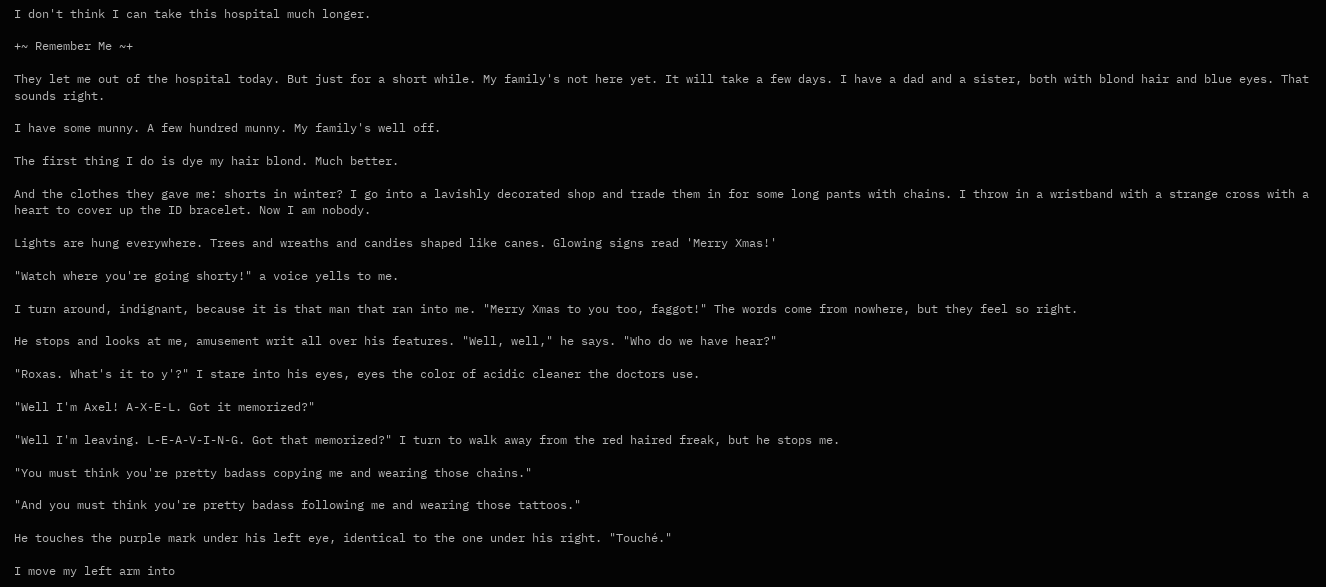I don't think I can take this hospital much longer.

+~ Remember Me ~+

They let me out of the hospital today. But just for a short while. My family's not here yet. It will take a few days. I have a dad and a sister, both with blond hair and blue eyes. That sounds right.

I have some munny. A few hundred munny. My family's well off.

The first thing I do is dye my hair blond. Much better.

And the clothes they gave me: shorts in winter? I go into a lavishly decorated shop and trade them in for some long pants with chains. I throw in a wristband with a strange cross with a heart to cover up the ID bracelet. Now I am nobody.

Lights are hung everywhere. Trees and wreaths and candies shaped like canes. Glowing signs read 'Merry Xmas!'

"Watch where you're going shorty!" a voice yells to me.

I turn around, indignant, because it is that man that ran into me. "Merry Xmas to you too, faggot!" The words come from nowhere, but they feel so right.

He stops and looks at me, amusement writ all over his features. "Well, well," he says. "Who do we have hear?"

"Roxas. What's it to y'?" I stare into his eyes, eyes the color of acidic cleaner the doctors use.

"Well I'm Axel! A-X-E-L. Got it memorized?"

"Well I'm leaving. L-E-A-V-I-N-G. Got that memorized?" I turn to walk away from the red haired freak, but he stops me.

"You must think you're pretty badass copying me and wearing those chains."

"And you must think you're pretty badass following me and wearing those tattoos."

He touches the purple mark under his left eye, identical to the one under his right. "Touché."

I move my left arm into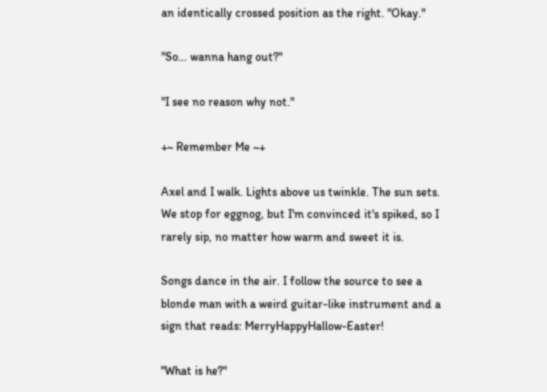an identically crossed position as the right. "Okay."

"So… wanna hang out?"

"I see no reason why not."

+~ Remember Me ~+

Axel and I walk. Lights above us twinkle. The sun sets. We stop for eggnog, but I'm convinced it's spiked, so I rarely sip, no matter how warm and sweet it is.

Songs dance in the air. I follow the source to see a blonde man with a weird guitar-like instrument and a sign that reads: MerryHappyHallow-Easter!

"What is he?"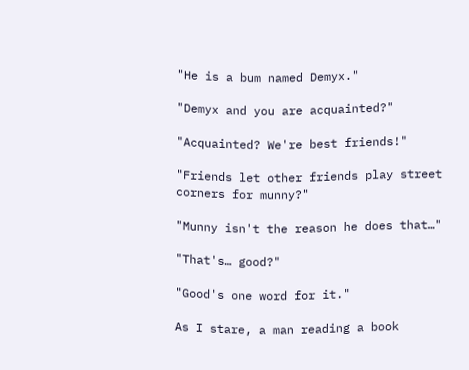"He is a bum named Demyx."

"Demyx and you are acquainted?"

"Acquainted? We're best friends!"

"Friends let other friends play street corners for munny?"

"Munny isn't the reason he does that…"

"That's… good?"

"Good's one word for it."

As I stare, a man reading a book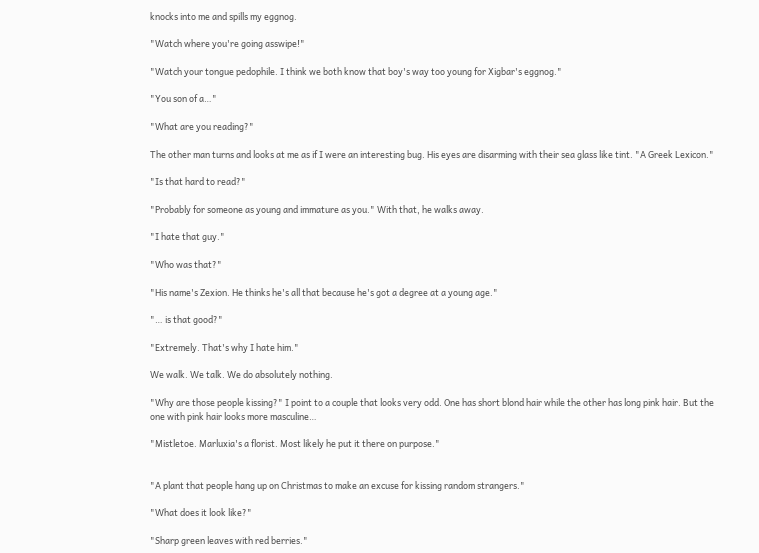knocks into me and spills my eggnog.

"Watch where you're going asswipe!"

"Watch your tongue pedophile. I think we both know that boy's way too young for Xigbar's eggnog."

"You son of a…"

"What are you reading?"

The other man turns and looks at me as if I were an interesting bug. His eyes are disarming with their sea glass like tint. "A Greek Lexicon."

"Is that hard to read?"

"Probably for someone as young and immature as you." With that, he walks away.

"I hate that guy."

"Who was that?"

"His name's Zexion. He thinks he's all that because he's got a degree at a young age."

"… is that good?"

"Extremely. That's why I hate him."

We walk. We talk. We do absolutely nothing.

"Why are those people kissing?" I point to a couple that looks very odd. One has short blond hair while the other has long pink hair. But the one with pink hair looks more masculine…

"Mistletoe. Marluxia's a florist. Most likely he put it there on purpose."


"A plant that people hang up on Christmas to make an excuse for kissing random strangers."

"What does it look like?"

"Sharp green leaves with red berries."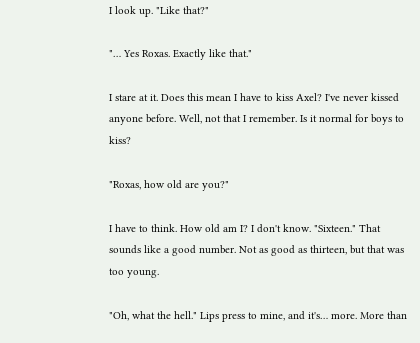I look up. "Like that?"

"… Yes Roxas. Exactly like that."

I stare at it. Does this mean I have to kiss Axel? I've never kissed anyone before. Well, not that I remember. Is it normal for boys to kiss?

"Roxas, how old are you?"

I have to think. How old am I? I don't know. "Sixteen." That sounds like a good number. Not as good as thirteen, but that was too young.

"Oh, what the hell." Lips press to mine, and it's… more. More than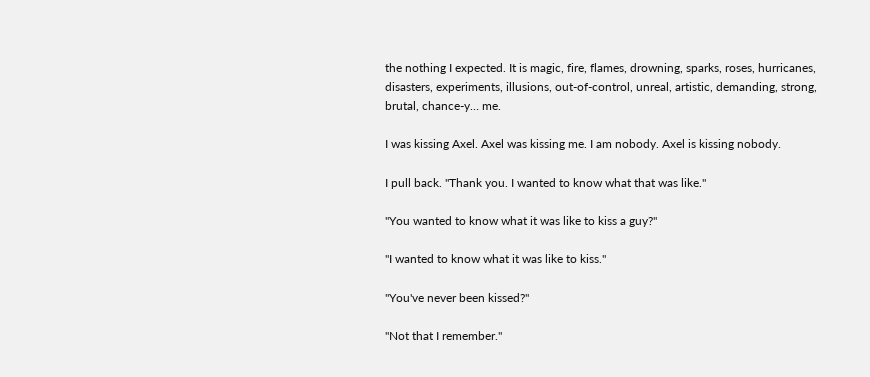the nothing I expected. It is magic, fire, flames, drowning, sparks, roses, hurricanes, disasters, experiments, illusions, out-of-control, unreal, artistic, demanding, strong, brutal, chance-y… me.

I was kissing Axel. Axel was kissing me. I am nobody. Axel is kissing nobody.

I pull back. "Thank you. I wanted to know what that was like."

"You wanted to know what it was like to kiss a guy?"

"I wanted to know what it was like to kiss."

"You've never been kissed?"

"Not that I remember."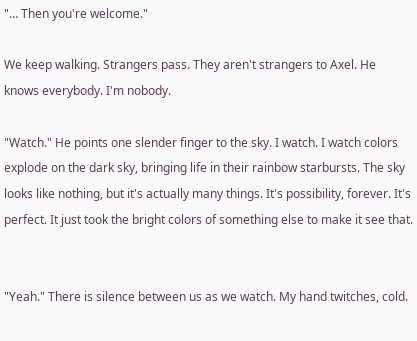"… Then you're welcome."

We keep walking. Strangers pass. They aren't strangers to Axel. He knows everybody. I'm nobody.

"Watch." He points one slender finger to the sky. I watch. I watch colors explode on the dark sky, bringing life in their rainbow starbursts. The sky looks like nothing, but it's actually many things. It's possibility, forever. It's perfect. It just took the bright colors of something else to make it see that.


"Yeah." There is silence between us as we watch. My hand twitches, cold.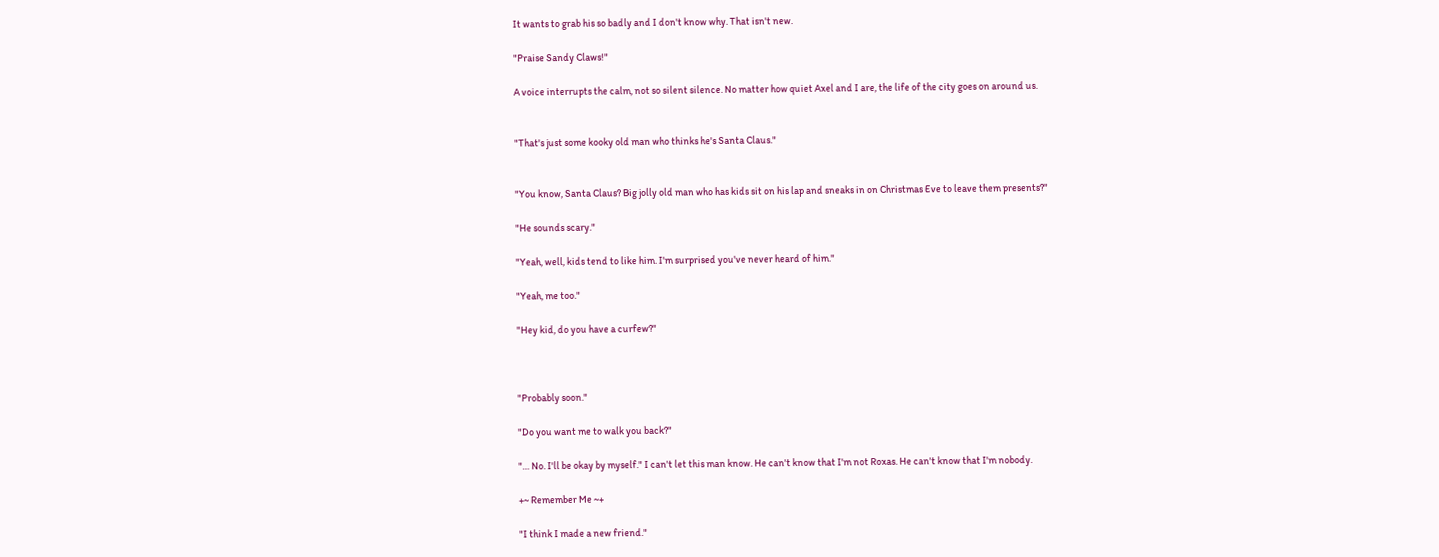It wants to grab his so badly and I don't know why. That isn't new.

"Praise Sandy Claws!"

A voice interrupts the calm, not so silent silence. No matter how quiet Axel and I are, the life of the city goes on around us.


"That's just some kooky old man who thinks he's Santa Claus."


"You know, Santa Claus? Big jolly old man who has kids sit on his lap and sneaks in on Christmas Eve to leave them presents?"

"He sounds scary."

"Yeah, well, kids tend to like him. I'm surprised you've never heard of him."

"Yeah, me too."

"Hey kid, do you have a curfew?"



"Probably soon."

"Do you want me to walk you back?"

"… No. I'll be okay by myself." I can't let this man know. He can't know that I'm not Roxas. He can't know that I'm nobody.

+~ Remember Me ~+

"I think I made a new friend."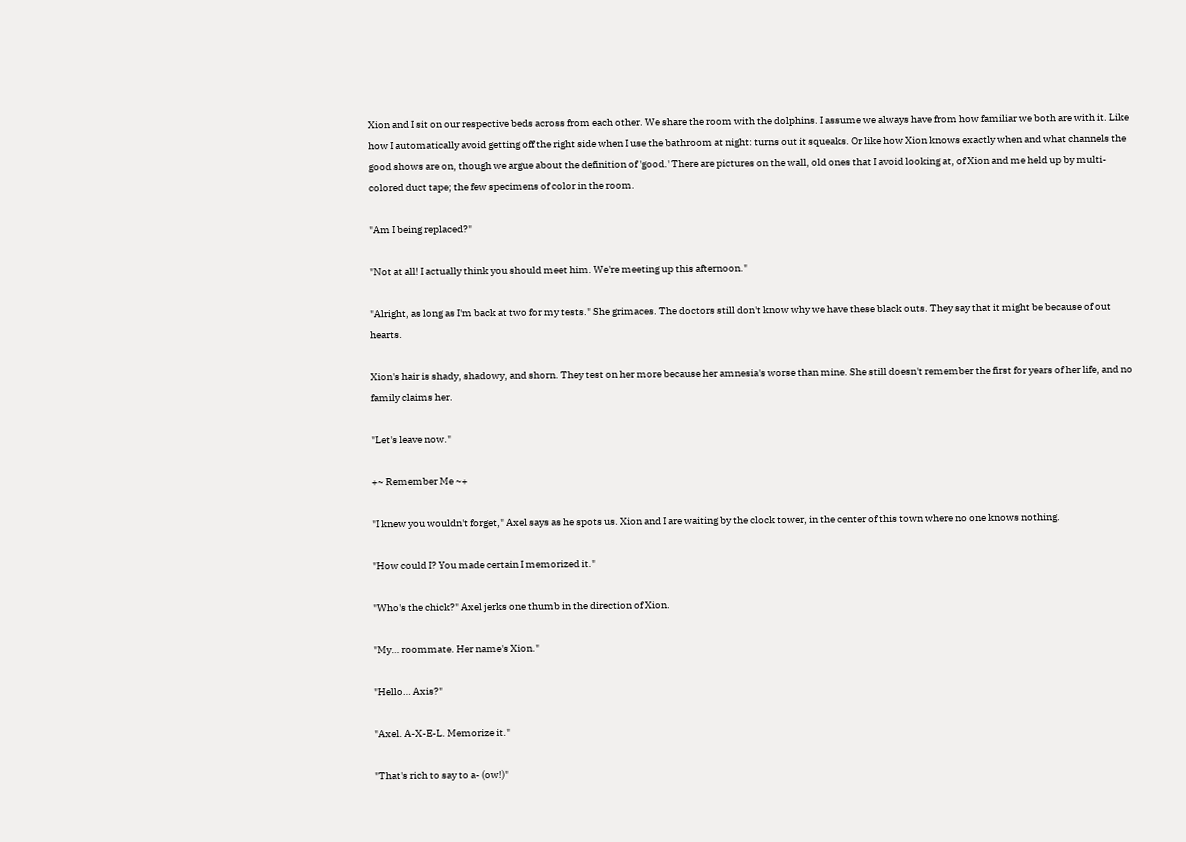Xion and I sit on our respective beds across from each other. We share the room with the dolphins. I assume we always have from how familiar we both are with it. Like how I automatically avoid getting off the right side when I use the bathroom at night: turns out it squeaks. Or like how Xion knows exactly when and what channels the good shows are on, though we argue about the definition of 'good.' There are pictures on the wall, old ones that I avoid looking at, of Xion and me held up by multi-colored duct tape; the few specimens of color in the room.

"Am I being replaced?"

"Not at all! I actually think you should meet him. We're meeting up this afternoon."

"Alright, as long as I'm back at two for my tests." She grimaces. The doctors still don't know why we have these black outs. They say that it might be because of out hearts.

Xion's hair is shady, shadowy, and shorn. They test on her more because her amnesia's worse than mine. She still doesn't remember the first for years of her life, and no family claims her.

"Let's leave now."

+~ Remember Me ~+

"I knew you wouldn't forget," Axel says as he spots us. Xion and I are waiting by the clock tower, in the center of this town where no one knows nothing.

"How could I? You made certain I memorized it."

"Who's the chick?" Axel jerks one thumb in the direction of Xion.

"My… roommate. Her name's Xion."

"Hello… Axis?"

"Axel. A-X-E-L. Memorize it."

"That's rich to say to a- (ow!)"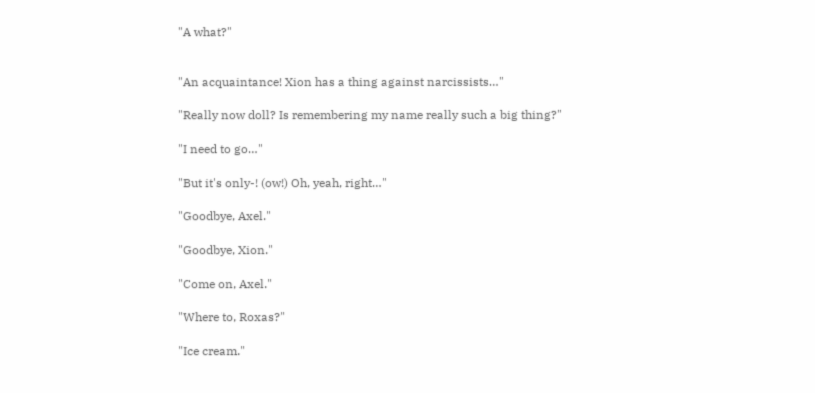"A what?"


"An acquaintance! Xion has a thing against narcissists…"

"Really now doll? Is remembering my name really such a big thing?"

"I need to go…"

"But it's only-! (ow!) Oh, yeah, right…"

"Goodbye, Axel."

"Goodbye, Xion."

"Come on, Axel."

"Where to, Roxas?"

"Ice cream."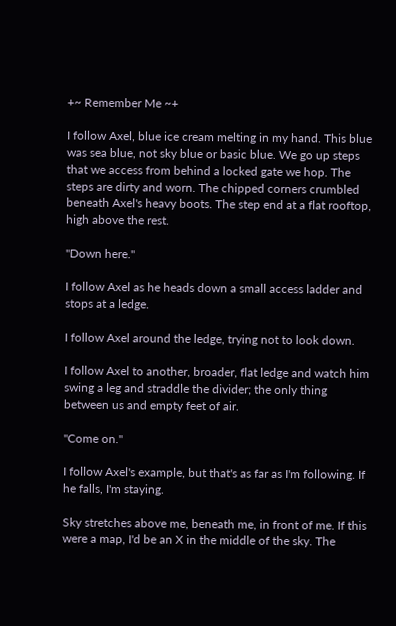+~ Remember Me ~+

I follow Axel, blue ice cream melting in my hand. This blue was sea blue, not sky blue or basic blue. We go up steps that we access from behind a locked gate we hop. The steps are dirty and worn. The chipped corners crumbled beneath Axel's heavy boots. The step end at a flat rooftop, high above the rest.

"Down here."

I follow Axel as he heads down a small access ladder and stops at a ledge.

I follow Axel around the ledge, trying not to look down.

I follow Axel to another, broader, flat ledge and watch him swing a leg and straddle the divider; the only thing between us and empty feet of air.

"Come on."

I follow Axel's example, but that's as far as I'm following. If he falls, I'm staying.

Sky stretches above me, beneath me, in front of me. If this were a map, I'd be an X in the middle of the sky. The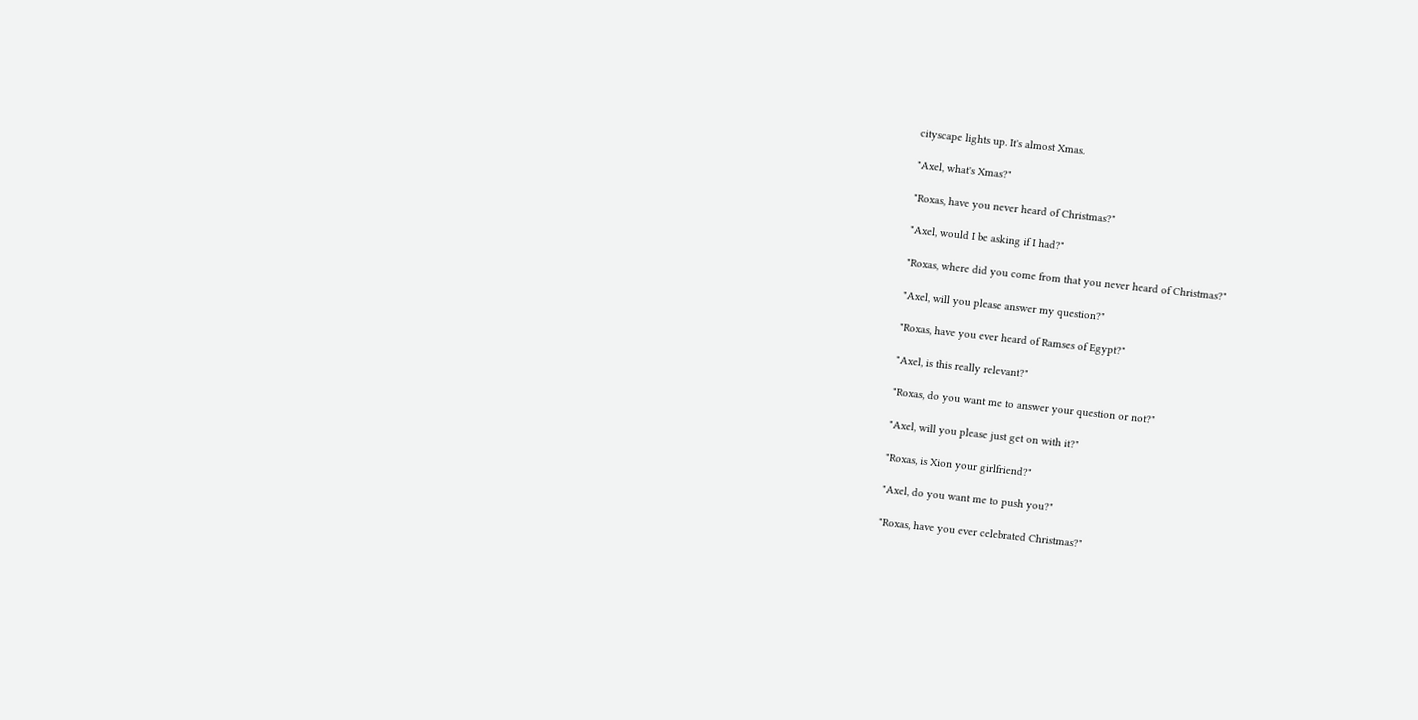cityscape lights up. It's almost Xmas.

"Axel, what's Xmas?"

"Roxas, have you never heard of Christmas?"

"Axel, would I be asking if I had?"

"Roxas, where did you come from that you never heard of Christmas?"

"Axel, will you please answer my question?"

"Roxas, have you ever heard of Ramses of Egypt?"

"Axel, is this really relevant?"

"Roxas, do you want me to answer your question or not?"

"Axel, will you please just get on with it?"

"Roxas, is Xion your girlfriend?"

"Axel, do you want me to push you?"

"Roxas, have you ever celebrated Christmas?"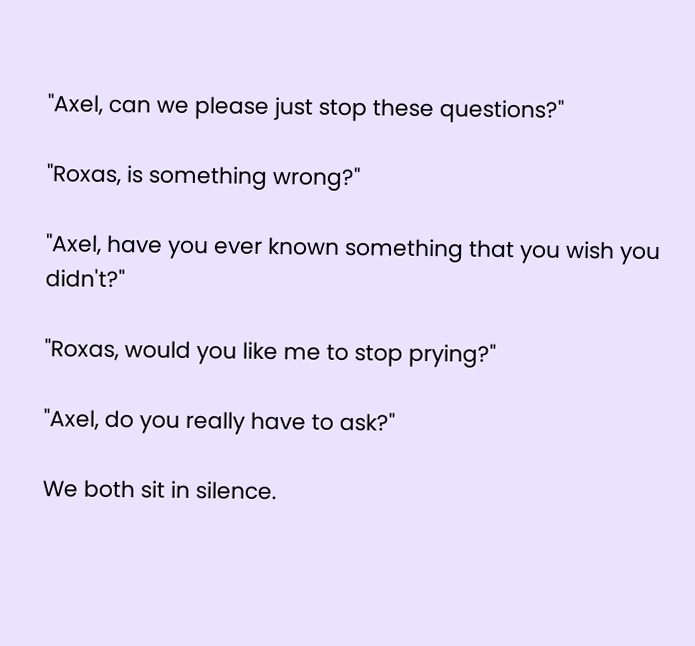"Axel, can we please just stop these questions?"

"Roxas, is something wrong?"

"Axel, have you ever known something that you wish you didn't?"

"Roxas, would you like me to stop prying?"

"Axel, do you really have to ask?"

We both sit in silence.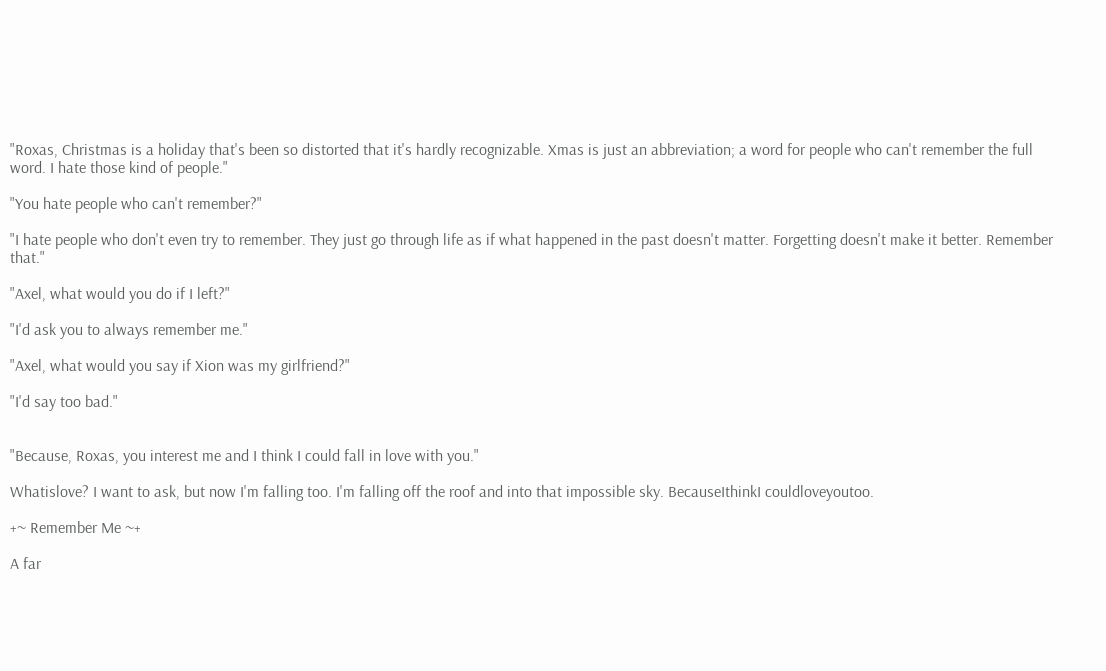"Roxas, Christmas is a holiday that's been so distorted that it's hardly recognizable. Xmas is just an abbreviation; a word for people who can't remember the full word. I hate those kind of people."

"You hate people who can't remember?"

"I hate people who don't even try to remember. They just go through life as if what happened in the past doesn't matter. Forgetting doesn't make it better. Remember that."

"Axel, what would you do if I left?"

"I'd ask you to always remember me."

"Axel, what would you say if Xion was my girlfriend?"

"I'd say too bad."


"Because, Roxas, you interest me and I think I could fall in love with you."

Whatislove? I want to ask, but now I'm falling too. I'm falling off the roof and into that impossible sky. BecauseIthinkI couldloveyoutoo.

+~ Remember Me ~+

A far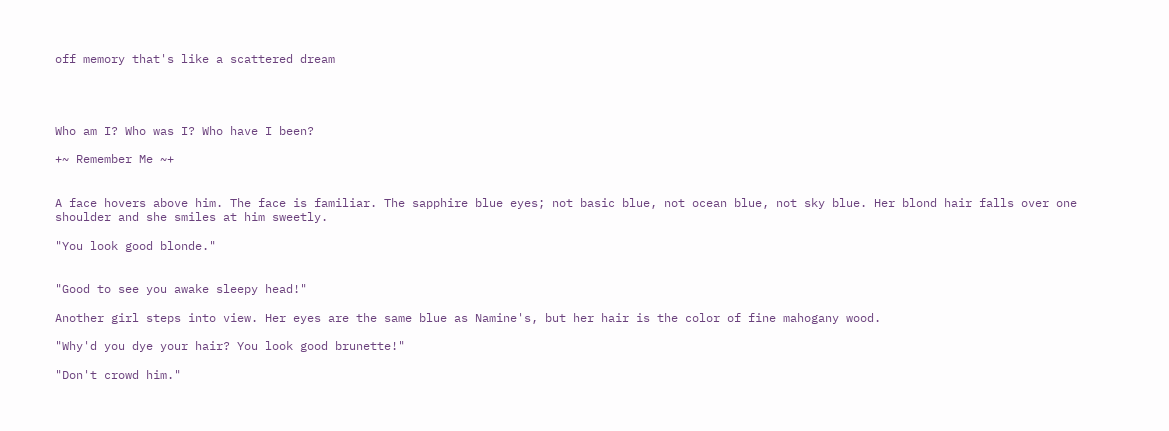off memory that's like a scattered dream




Who am I? Who was I? Who have I been?

+~ Remember Me ~+


A face hovers above him. The face is familiar. The sapphire blue eyes; not basic blue, not ocean blue, not sky blue. Her blond hair falls over one shoulder and she smiles at him sweetly.

"You look good blonde."


"Good to see you awake sleepy head!"

Another girl steps into view. Her eyes are the same blue as Namine's, but her hair is the color of fine mahogany wood.

"Why'd you dye your hair? You look good brunette!"

"Don't crowd him."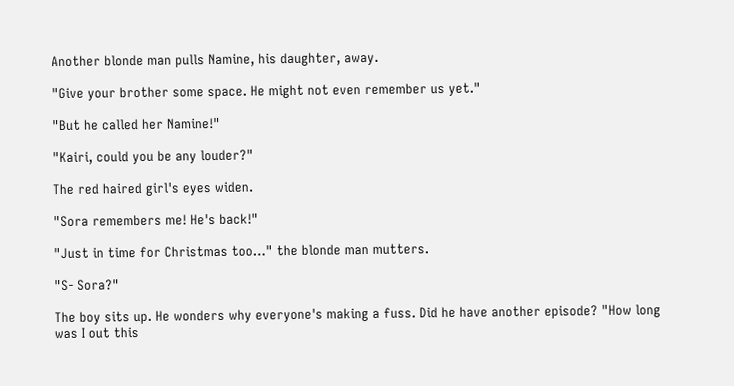Another blonde man pulls Namine, his daughter, away.

"Give your brother some space. He might not even remember us yet."

"But he called her Namine!"

"Kairi, could you be any louder?"

The red haired girl's eyes widen.

"Sora remembers me! He's back!"

"Just in time for Christmas too…" the blonde man mutters.

"S- Sora?"

The boy sits up. He wonders why everyone's making a fuss. Did he have another episode? "How long was I out this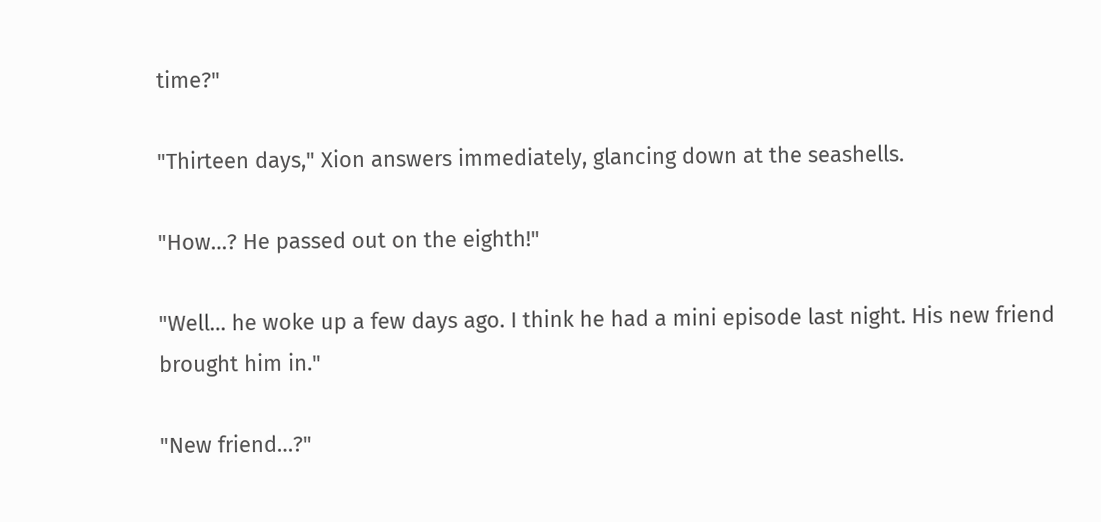time?"

"Thirteen days," Xion answers immediately, glancing down at the seashells.

"How…? He passed out on the eighth!"

"Well… he woke up a few days ago. I think he had a mini episode last night. His new friend brought him in."

"New friend…?"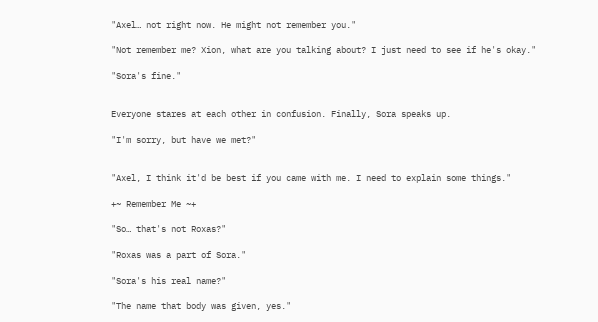"Axel… not right now. He might not remember you."

"Not remember me? Xion, what are you talking about? I just need to see if he's okay."

"Sora's fine."


Everyone stares at each other in confusion. Finally, Sora speaks up.

"I'm sorry, but have we met?"


"Axel, I think it'd be best if you came with me. I need to explain some things."

+~ Remember Me ~+

"So… that's not Roxas?"

"Roxas was a part of Sora."

"Sora's his real name?"

"The name that body was given, yes."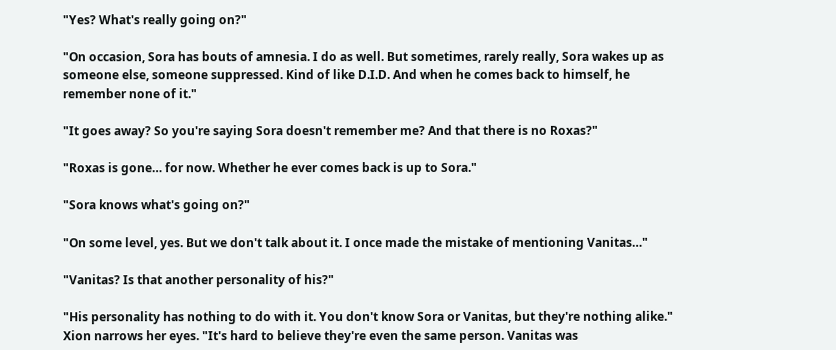"Yes? What's really going on?"

"On occasion, Sora has bouts of amnesia. I do as well. But sometimes, rarely really, Sora wakes up as someone else, someone suppressed. Kind of like D.I.D. And when he comes back to himself, he remember none of it."

"It goes away? So you're saying Sora doesn't remember me? And that there is no Roxas?"

"Roxas is gone… for now. Whether he ever comes back is up to Sora."

"Sora knows what's going on?"

"On some level, yes. But we don't talk about it. I once made the mistake of mentioning Vanitas…"

"Vanitas? Is that another personality of his?"

"His personality has nothing to do with it. You don't know Sora or Vanitas, but they're nothing alike." Xion narrows her eyes. "It's hard to believe they're even the same person. Vanitas was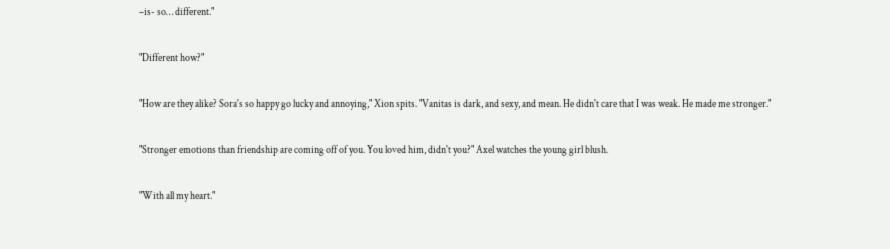–is- so… different."

"Different how?"

"How are they alike? Sora's so happy go lucky and annoying," Xion spits. "Vanitas is dark, and sexy, and mean. He didn't care that I was weak. He made me stronger."

"Stronger emotions than friendship are coming off of you. You loved him, didn't you?" Axel watches the young girl blush.

"With all my heart."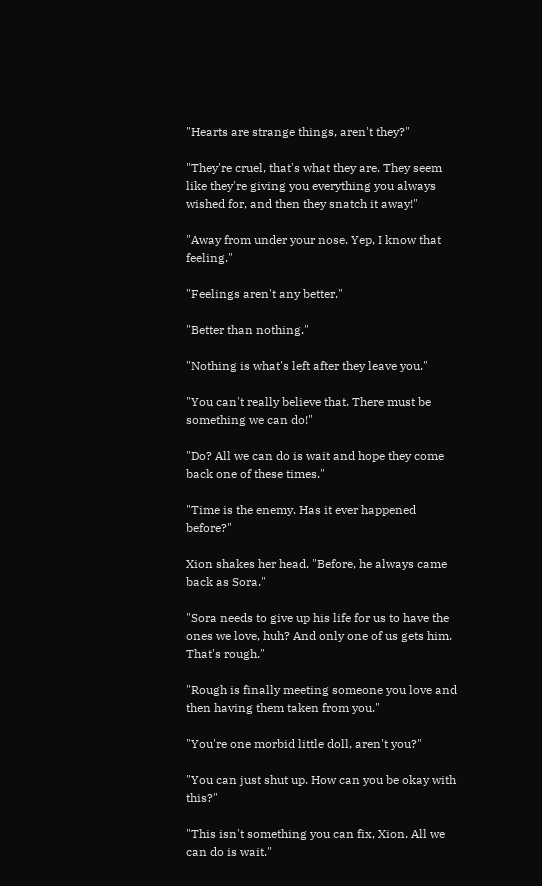"Hearts are strange things, aren't they?"

"They're cruel, that's what they are. They seem like they're giving you everything you always wished for, and then they snatch it away!"

"Away from under your nose. Yep, I know that feeling."

"Feelings aren't any better."

"Better than nothing."

"Nothing is what's left after they leave you."

"You can't really believe that. There must be something we can do!"

"Do? All we can do is wait and hope they come back one of these times."

"Time is the enemy. Has it ever happened before?"

Xion shakes her head. "Before, he always came back as Sora."

"Sora needs to give up his life for us to have the ones we love, huh? And only one of us gets him. That's rough."

"Rough is finally meeting someone you love and then having them taken from you."

"You're one morbid little doll, aren't you?"

"You can just shut up. How can you be okay with this?"

"This isn't something you can fix, Xion. All we can do is wait."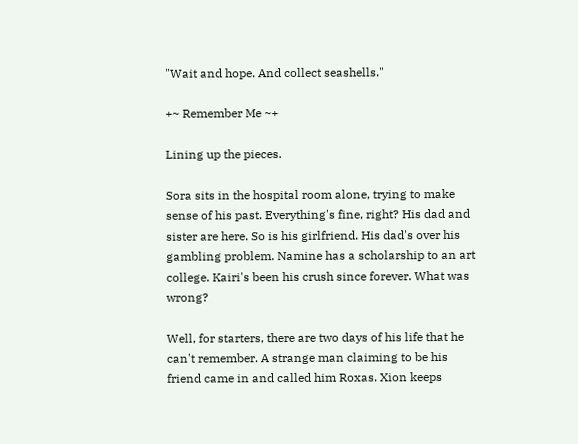"Wait and hope. And collect seashells."

+~ Remember Me ~+

Lining up the pieces.

Sora sits in the hospital room alone, trying to make sense of his past. Everything's fine, right? His dad and sister are here. So is his girlfriend. His dad's over his gambling problem. Namine has a scholarship to an art college. Kairi's been his crush since forever. What was wrong?

Well, for starters, there are two days of his life that he can't remember. A strange man claiming to be his friend came in and called him Roxas. Xion keeps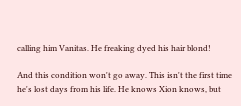calling him Vanitas. He freaking dyed his hair blond!

And this condition won't go away. This isn't the first time he's lost days from his life. He knows Xion knows, but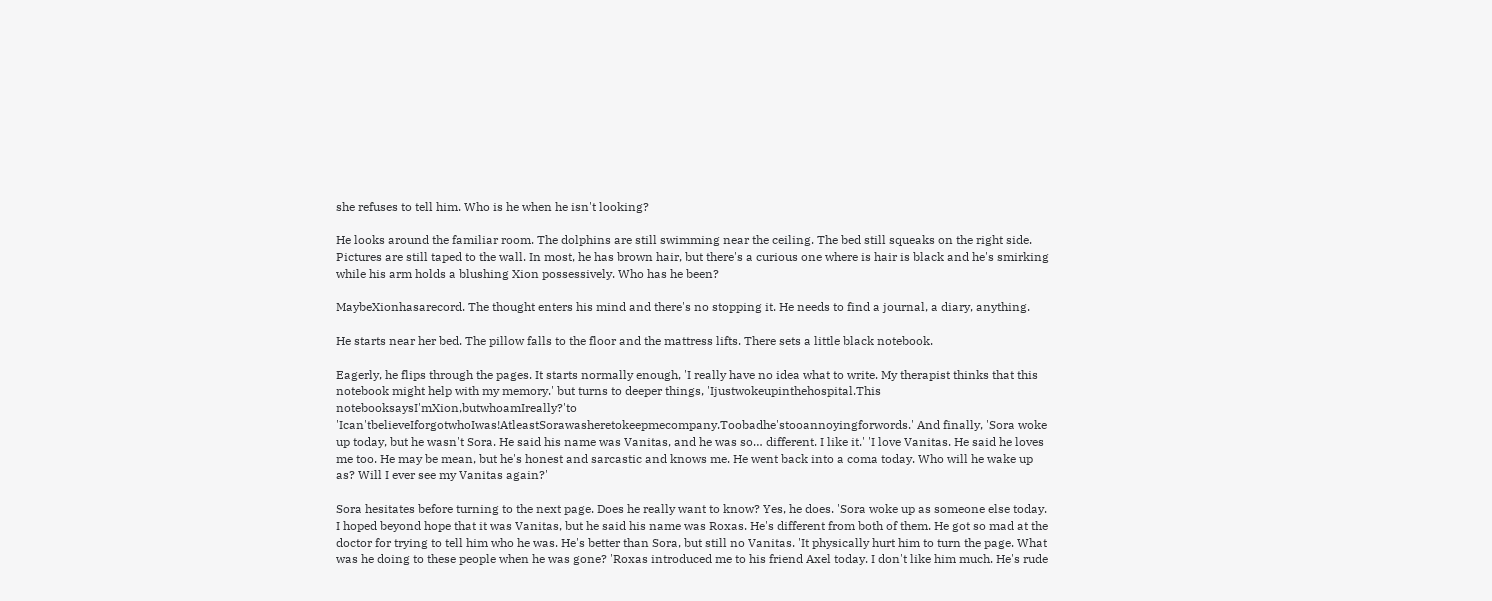she refuses to tell him. Who is he when he isn't looking?

He looks around the familiar room. The dolphins are still swimming near the ceiling. The bed still squeaks on the right side. Pictures are still taped to the wall. In most, he has brown hair, but there's a curious one where is hair is black and he's smirking while his arm holds a blushing Xion possessively. Who has he been?

MaybeXionhasarecord. The thought enters his mind and there's no stopping it. He needs to find a journal, a diary, anything.

He starts near her bed. The pillow falls to the floor and the mattress lifts. There sets a little black notebook.

Eagerly, he flips through the pages. It starts normally enough, 'I really have no idea what to write. My therapist thinks that this notebook might help with my memory.' but turns to deeper things, 'Ijustwokeupinthehospital.This notebooksaysI'mXion,butwhoamIreally?'to 'Ican'tbelieveIforgotwhoIwas!AtleastSorawasheretokeepmecompany.Toobadhe'stooannoyingforwords.' And finally, 'Sora woke up today, but he wasn't Sora. He said his name was Vanitas, and he was so… different. I like it.' 'I love Vanitas. He said he loves me too. He may be mean, but he's honest and sarcastic and knows me. He went back into a coma today. Who will he wake up as? Will I ever see my Vanitas again?'

Sora hesitates before turning to the next page. Does he really want to know? Yes, he does. 'Sora woke up as someone else today. I hoped beyond hope that it was Vanitas, but he said his name was Roxas. He's different from both of them. He got so mad at the doctor for trying to tell him who he was. He's better than Sora, but still no Vanitas. 'It physically hurt him to turn the page. What was he doing to these people when he was gone? 'Roxas introduced me to his friend Axel today. I don't like him much. He's rude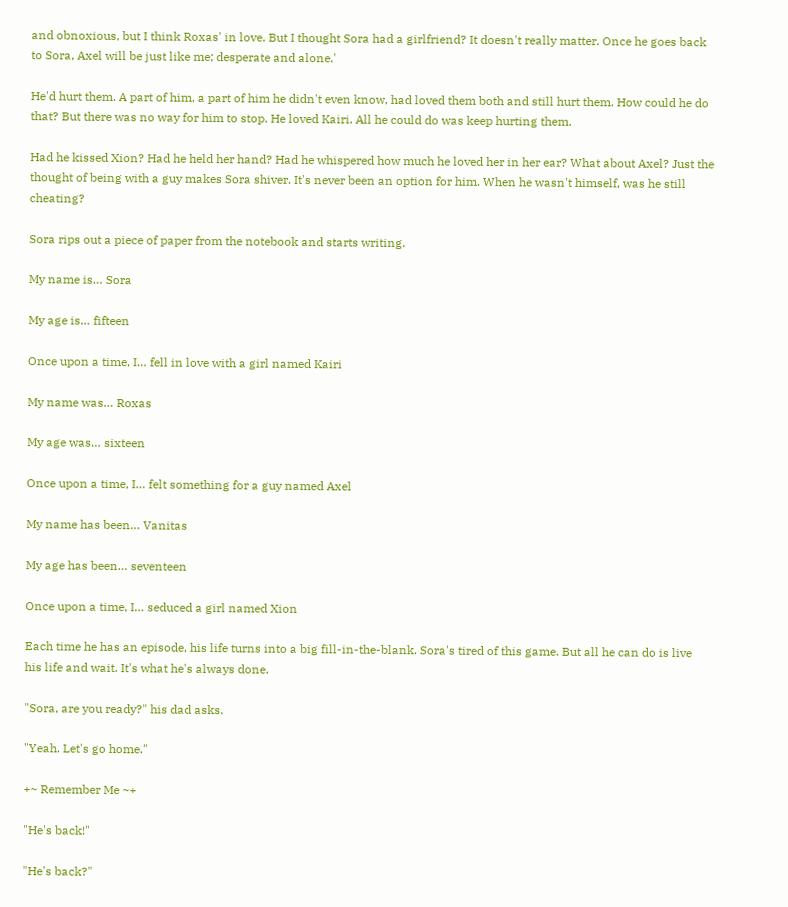and obnoxious, but I think Roxas' in love. But I thought Sora had a girlfriend? It doesn't really matter. Once he goes back to Sora, Axel will be just like me; desperate and alone.'

He'd hurt them. A part of him, a part of him he didn't even know, had loved them both and still hurt them. How could he do that? But there was no way for him to stop. He loved Kairi. All he could do was keep hurting them.

Had he kissed Xion? Had he held her hand? Had he whispered how much he loved her in her ear? What about Axel? Just the thought of being with a guy makes Sora shiver. It's never been an option for him. When he wasn't himself, was he still cheating?

Sora rips out a piece of paper from the notebook and starts writing.

My name is… Sora

My age is… fifteen

Once upon a time, I… fell in love with a girl named Kairi

My name was… Roxas

My age was… sixteen

Once upon a time, I… felt something for a guy named Axel

My name has been… Vanitas

My age has been… seventeen

Once upon a time, I… seduced a girl named Xion

Each time he has an episode, his life turns into a big fill-in-the-blank. Sora's tired of this game. But all he can do is live his life and wait. It's what he's always done.

"Sora, are you ready?" his dad asks.

"Yeah. Let's go home."

+~ Remember Me ~+

"He's back!"

"He's back?"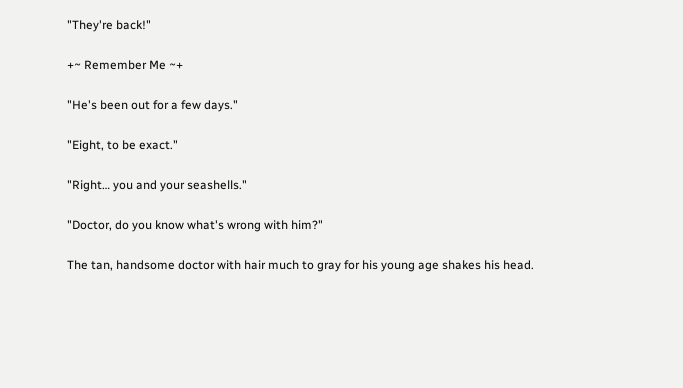"They're back!"

+~ Remember Me ~+

"He's been out for a few days."

"Eight, to be exact."

"Right… you and your seashells."

"Doctor, do you know what's wrong with him?"

The tan, handsome doctor with hair much to gray for his young age shakes his head.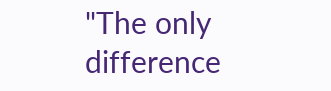"The only difference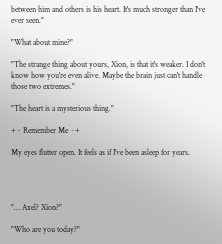between him and others is his heart. It's much stronger than I've ever seen."

"What about mine?"

"The strange thing about yours, Xion, is that it's weaker. I don't know how you're even alive. Maybe the brain just can't handle those two extremes."

"The heart is a mysterious thing."

+~ Remember Me ~+

My eyes flutter open. It feels as if I've been asleep for years.




"… Axel? Xion?"

"Who are you today?"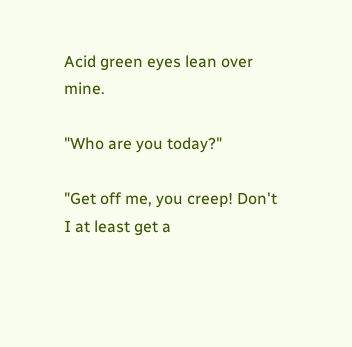Acid green eyes lean over mine.

"Who are you today?"

"Get off me, you creep! Don't I at least get a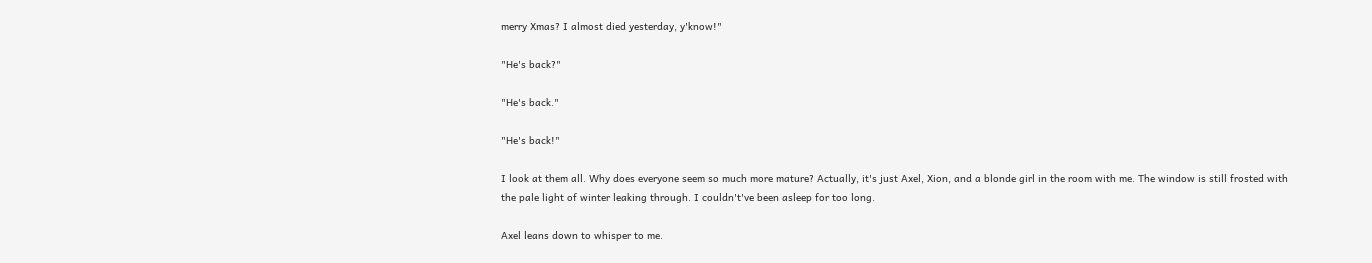merry Xmas? I almost died yesterday, y'know!"

"He's back?"

"He's back."

"He's back!"

I look at them all. Why does everyone seem so much more mature? Actually, it's just Axel, Xion, and a blonde girl in the room with me. The window is still frosted with the pale light of winter leaking through. I couldn't've been asleep for too long.

Axel leans down to whisper to me.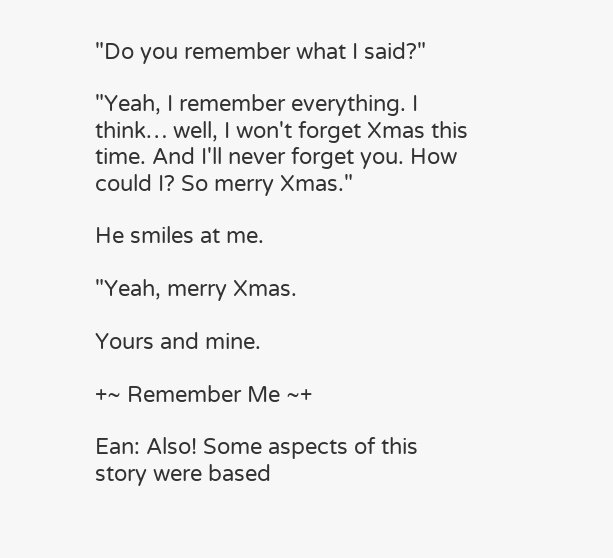"Do you remember what I said?"

"Yeah, I remember everything. I think… well, I won't forget Xmas this time. And I'll never forget you. How could I? So merry Xmas."

He smiles at me.

"Yeah, merry Xmas.

Yours and mine.

+~ Remember Me ~+

Ean: Also! Some aspects of this story were based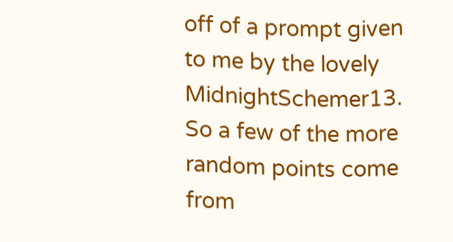off of a prompt given to me by the lovely MidnightSchemer13. So a few of the more random points come from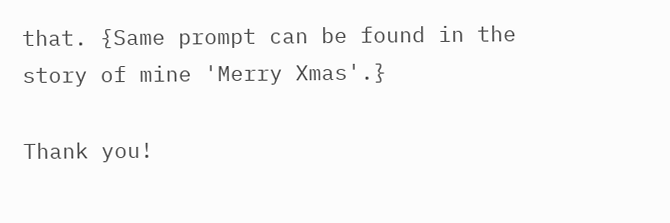that. {Same prompt can be found in the story of mine 'Merry Xmas'.}

Thank you!